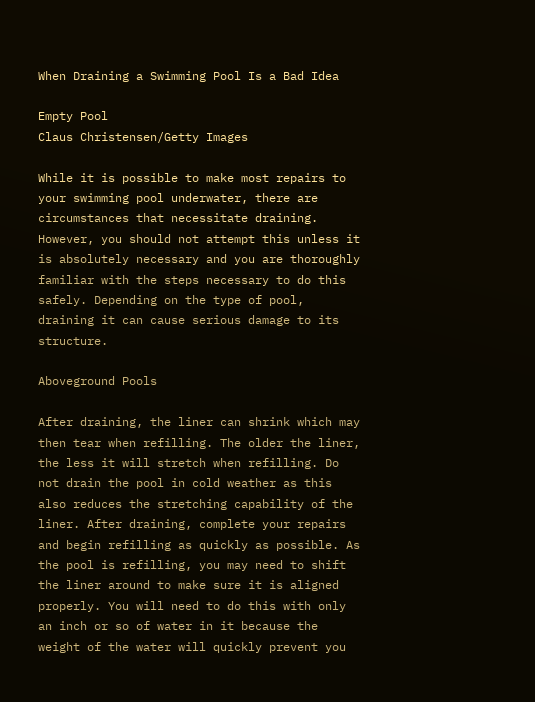When Draining a Swimming Pool Is a Bad Idea

Empty Pool
Claus Christensen/Getty Images

While it is possible to make most repairs to your swimming pool underwater, there are circumstances that necessitate draining. However, you should not attempt this unless it is absolutely necessary and you are thoroughly familiar with the steps necessary to do this safely. Depending on the type of pool, draining it can cause serious damage to its structure.

Aboveground Pools

After draining, the liner can shrink which may then tear when refilling. The older the liner, the less it will stretch when refilling. Do not drain the pool in cold weather as this also reduces the stretching capability of the liner. After draining, complete your repairs and begin refilling as quickly as possible. As the pool is refilling, you may need to shift the liner around to make sure it is aligned properly. You will need to do this with only an inch or so of water in it because the weight of the water will quickly prevent you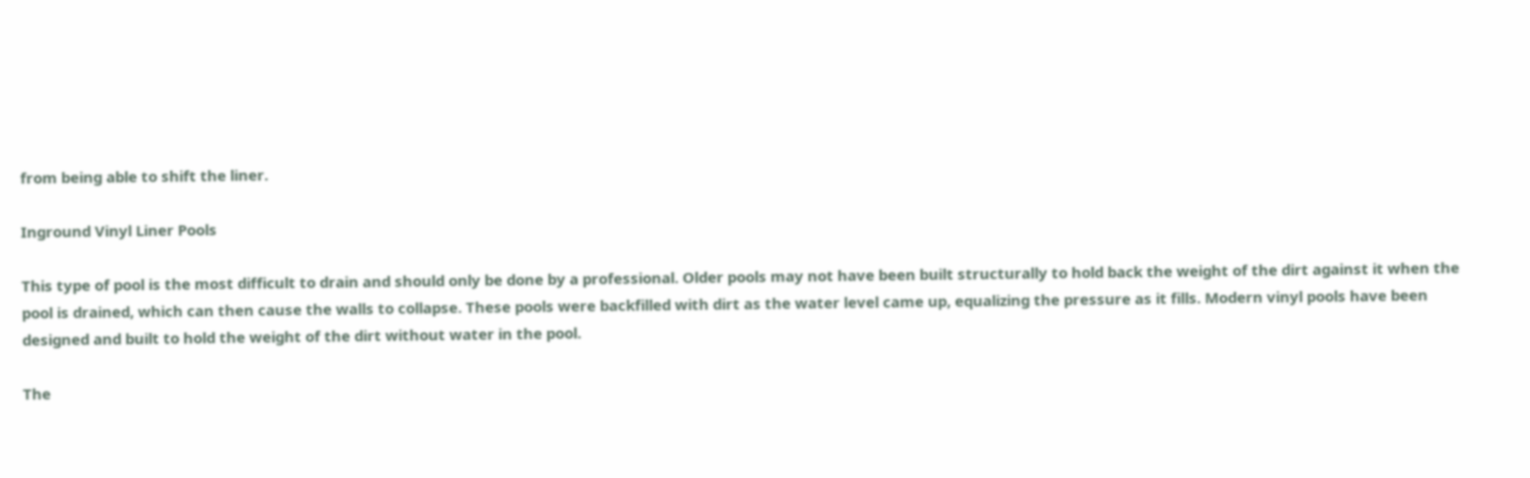from being able to shift the liner.

Inground Vinyl Liner Pools

This type of pool is the most difficult to drain and should only be done by a professional. Older pools may not have been built structurally to hold back the weight of the dirt against it when the pool is drained, which can then cause the walls to collapse. These pools were backfilled with dirt as the water level came up, equalizing the pressure as it fills. Modern vinyl pools have been designed and built to hold the weight of the dirt without water in the pool.

The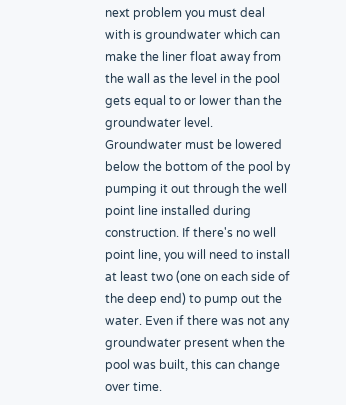next problem you must deal with is groundwater which can make the liner float away from the wall as the level in the pool gets equal to or lower than the groundwater level. Groundwater must be lowered below the bottom of the pool by pumping it out through the well point line installed during construction. If there's no well point line, you will need to install at least two (one on each side of the deep end) to pump out the water. Even if there was not any groundwater present when the pool was built, this can change over time.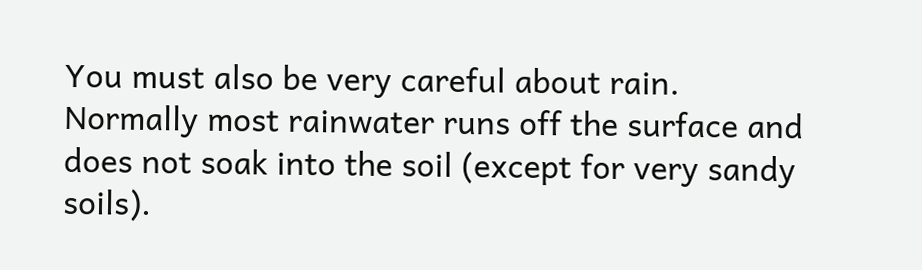You must also be very careful about rain. Normally most rainwater runs off the surface and does not soak into the soil (except for very sandy soils).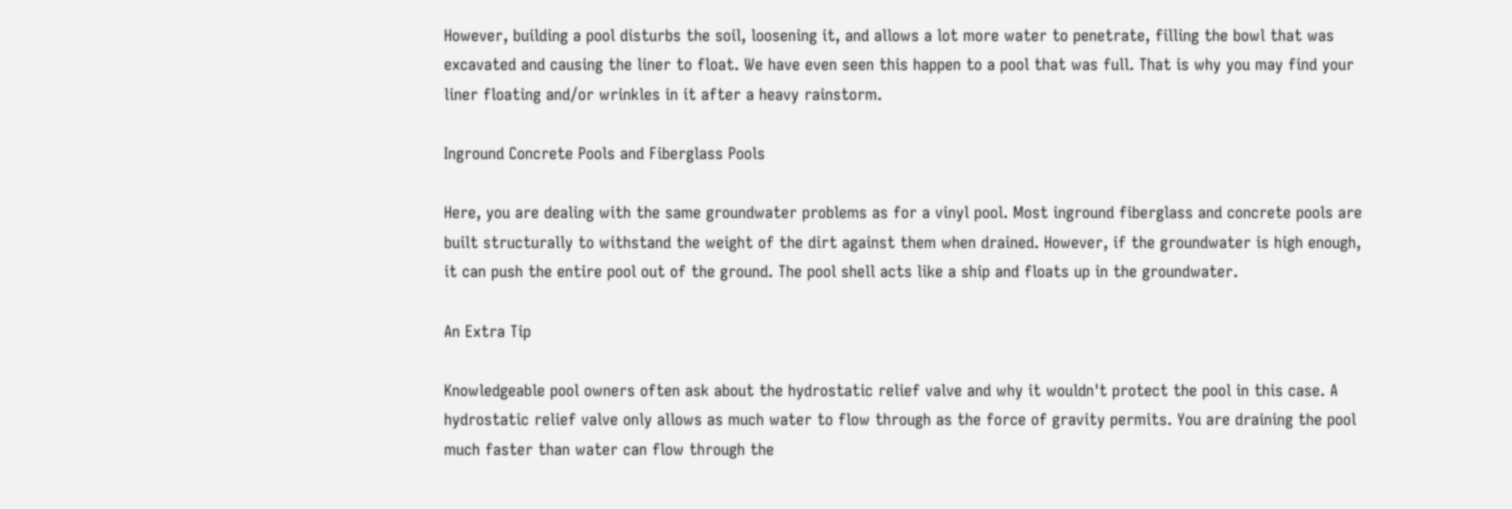However, building a pool disturbs the soil, loosening it, and allows a lot more water to penetrate, filling the bowl that was excavated and causing the liner to float. We have even seen this happen to a pool that was full. That is why you may find your liner floating and/or wrinkles in it after a heavy rainstorm.

Inground Concrete Pools and Fiberglass Pools

Here, you are dealing with the same groundwater problems as for a vinyl pool. Most inground fiberglass and concrete pools are built structurally to withstand the weight of the dirt against them when drained. However, if the groundwater is high enough, it can push the entire pool out of the ground. The pool shell acts like a ship and floats up in the groundwater.

An Extra Tip

Knowledgeable pool owners often ask about the hydrostatic relief valve and why it wouldn't protect the pool in this case. A hydrostatic relief valve only allows as much water to flow through as the force of gravity permits. You are draining the pool much faster than water can flow through the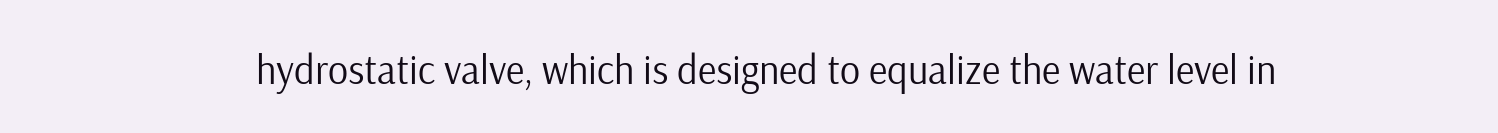hydrostatic valve, which is designed to equalize the water level in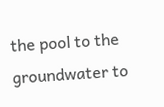the pool to the groundwater to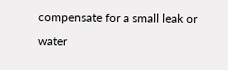compensate for a small leak or water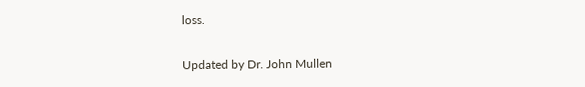loss.

Updated by Dr. John Mullen